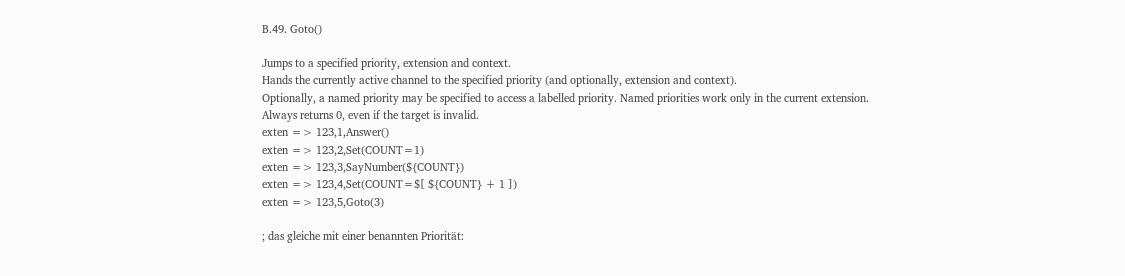B.49. Goto()

Jumps to a specified priority, extension and context.
Hands the currently active channel to the specified priority (and optionally, extension and context).
Optionally, a named priority may be specified to access a labelled priority. Named priorities work only in the current extension.
Always returns 0, even if the target is invalid.
exten => 123,1,Answer()
exten => 123,2,Set(COUNT=1)
exten => 123,3,SayNumber(${COUNT})
exten => 123,4,Set(COUNT=$[ ${COUNT} + 1 ])
exten => 123,5,Goto(3)

; das gleiche mit einer benannten Priorität: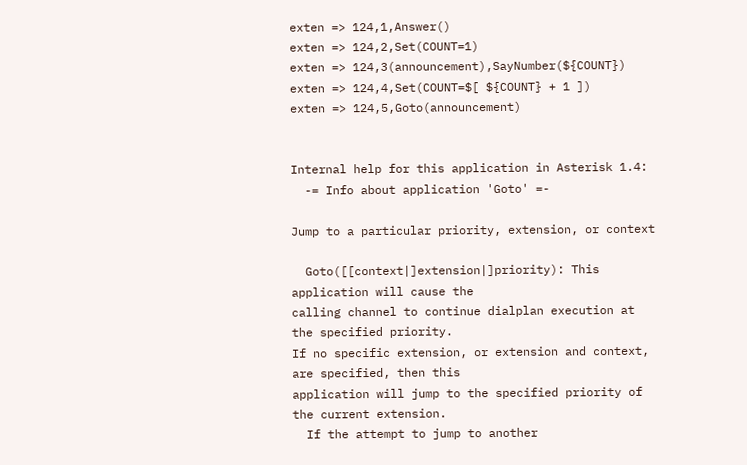exten => 124,1,Answer()
exten => 124,2,Set(COUNT=1)
exten => 124,3(announcement),SayNumber(${COUNT})
exten => 124,4,Set(COUNT=$[ ${COUNT} + 1 ])
exten => 124,5,Goto(announcement)


Internal help for this application in Asterisk 1.4:
  -= Info about application 'Goto' =-

Jump to a particular priority, extension, or context

  Goto([[context|]extension|]priority): This application will cause the
calling channel to continue dialplan execution at the specified priority.
If no specific extension, or extension and context, are specified, then this
application will jump to the specified priority of the current extension.
  If the attempt to jump to another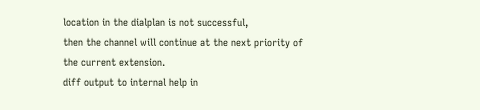location in the dialplan is not successful,
then the channel will continue at the next priority of the current extension.
diff output to internal help in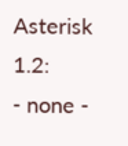Asterisk 1.2:
- none -